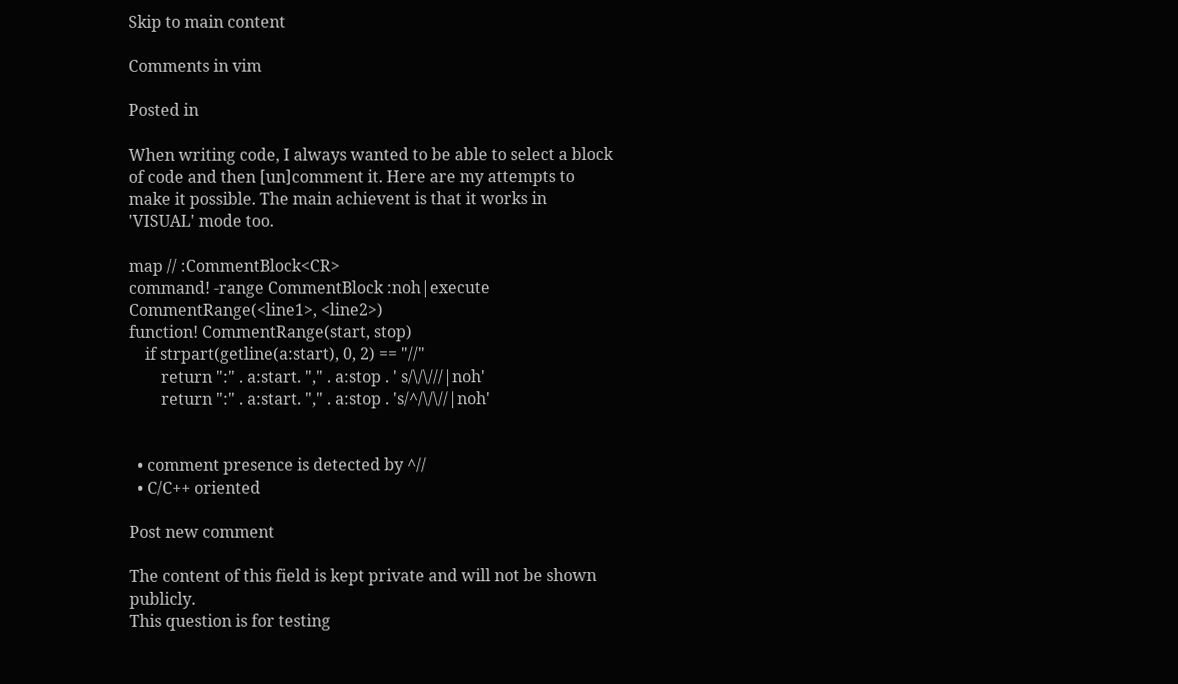Skip to main content

Comments in vim

Posted in

When writing code, I always wanted to be able to select a block of code and then [un]comment it. Here are my attempts to make it possible. The main achievent is that it works in 'VISUAL' mode too.

map // :CommentBlock<CR>
command! -range CommentBlock :noh|execute CommentRange(<line1>, <line2>)
function! CommentRange(start, stop)
    if strpart(getline(a:start), 0, 2) == "//"
        return ":" . a:start. "," . a:stop . ' s/\/\///|noh'
        return ":" . a:start. "," . a:stop . 's/^/\/\//|noh'


  • comment presence is detected by ^//
  • C/C++ oriented

Post new comment

The content of this field is kept private and will not be shown publicly.
This question is for testing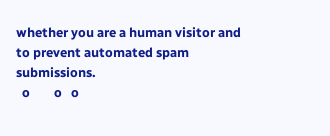whether you are a human visitor and to prevent automated spam submissions.
  o        o   o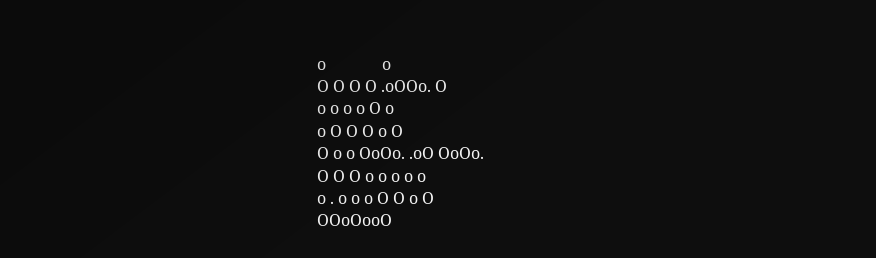o              o
O O O O .oOOo. O
o o o o O o
o O O O o O
O o o OoOo. .oO OoOo.
O O O o o o o o
o . o o o O O o O
OOoOooO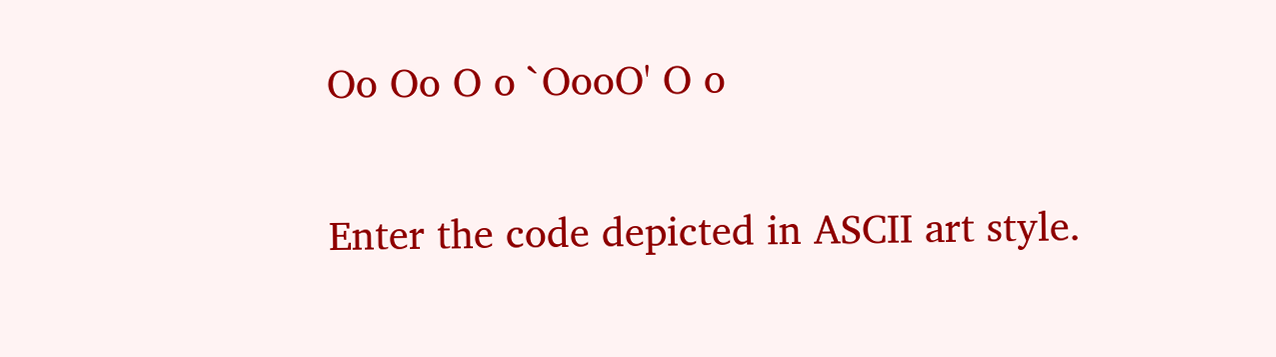Oo Oo O o `OooO' O o

Enter the code depicted in ASCII art style.